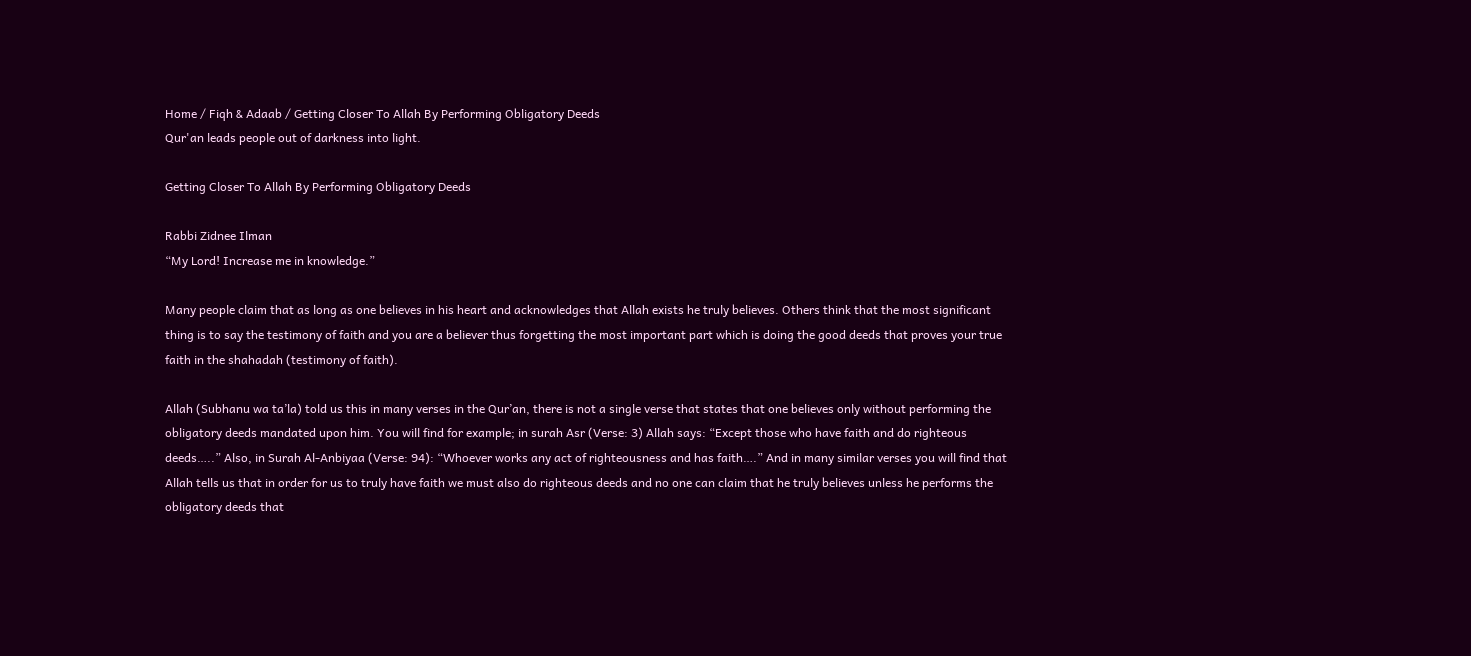Home / Fiqh & Adaab / Getting Closer To Allah By Performing Obligatory Deeds
Qur'an leads people out of darkness into light.

Getting Closer To Allah By Performing Obligatory Deeds

Rabbi Zidnee Ilman
“My Lord! Increase me in knowledge.”

Many people claim that as long as one believes in his heart and acknowledges that Allah exists he truly believes. Others think that the most significant thing is to say the testimony of faith and you are a believer thus forgetting the most important part which is doing the good deeds that proves your true faith in the shahadah (testimony of faith).

Allah (Subhanu wa ta’la) told us this in many verses in the Qur’an, there is not a single verse that states that one believes only without performing the obligatory deeds mandated upon him. You will find for example; in surah Asr (Verse: 3) Allah says: “Except those who have faith and do righteous deeds…..” Also, in Surah Al-Anbiyaa (Verse: 94): “Whoever works any act of righteousness and has faith….” And in many similar verses you will find that Allah tells us that in order for us to truly have faith we must also do righteous deeds and no one can claim that he truly believes unless he performs the obligatory deeds that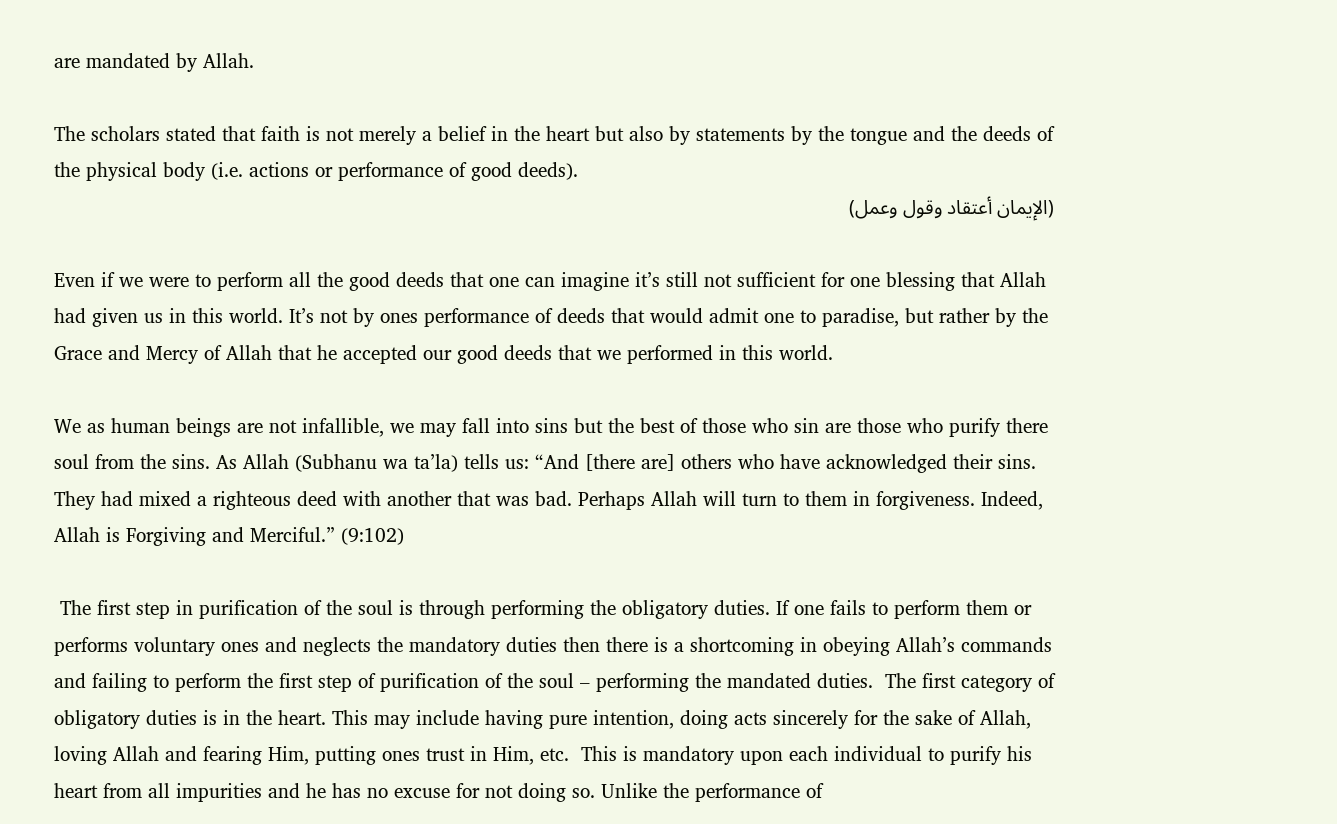are mandated by Allah.

The scholars stated that faith is not merely a belief in the heart but also by statements by the tongue and the deeds of the physical body (i.e. actions or performance of good deeds).
(الإيمان أعتقاد وقول وعمل)

Even if we were to perform all the good deeds that one can imagine it’s still not sufficient for one blessing that Allah had given us in this world. It’s not by ones performance of deeds that would admit one to paradise, but rather by the Grace and Mercy of Allah that he accepted our good deeds that we performed in this world.

We as human beings are not infallible, we may fall into sins but the best of those who sin are those who purify there soul from the sins. As Allah (Subhanu wa ta’la) tells us: “And [there are] others who have acknowledged their sins. They had mixed a righteous deed with another that was bad. Perhaps Allah will turn to them in forgiveness. Indeed, Allah is Forgiving and Merciful.” (9:102)

 The first step in purification of the soul is through performing the obligatory duties. If one fails to perform them or performs voluntary ones and neglects the mandatory duties then there is a shortcoming in obeying Allah’s commands and failing to perform the first step of purification of the soul – performing the mandated duties.  The first category of obligatory duties is in the heart. This may include having pure intention, doing acts sincerely for the sake of Allah, loving Allah and fearing Him, putting ones trust in Him, etc.  This is mandatory upon each individual to purify his heart from all impurities and he has no excuse for not doing so. Unlike the performance of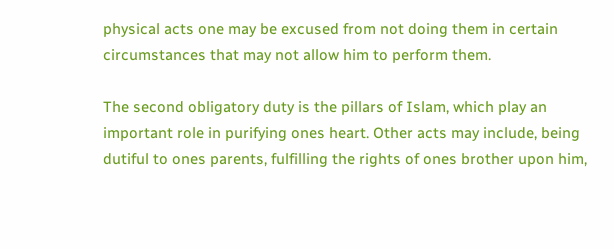physical acts one may be excused from not doing them in certain circumstances that may not allow him to perform them.

The second obligatory duty is the pillars of Islam, which play an important role in purifying ones heart. Other acts may include, being dutiful to ones parents, fulfilling the rights of ones brother upon him,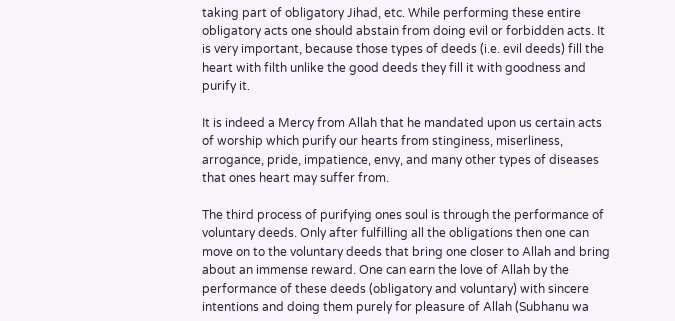taking part of obligatory Jihad, etc. While performing these entire obligatory acts one should abstain from doing evil or forbidden acts. It is very important, because those types of deeds (i.e. evil deeds) fill the heart with filth unlike the good deeds they fill it with goodness and purify it.

It is indeed a Mercy from Allah that he mandated upon us certain acts of worship which purify our hearts from stinginess, miserliness, arrogance, pride, impatience, envy, and many other types of diseases that ones heart may suffer from.

The third process of purifying ones soul is through the performance of voluntary deeds. Only after fulfilling all the obligations then one can move on to the voluntary deeds that bring one closer to Allah and bring about an immense reward. One can earn the love of Allah by the performance of these deeds (obligatory and voluntary) with sincere intentions and doing them purely for pleasure of Allah (Subhanu wa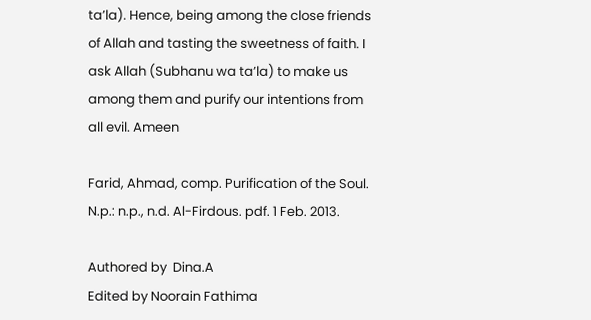ta’la). Hence, being among the close friends of Allah and tasting the sweetness of faith. I ask Allah (Subhanu wa ta’la) to make us among them and purify our intentions from all evil. Ameen

Farid, Ahmad, comp. Purification of the Soul. N.p.: n.p., n.d. Al-Firdous. pdf. 1 Feb. 2013.

Authored by  Dina.A
Edited by Noorain Fathima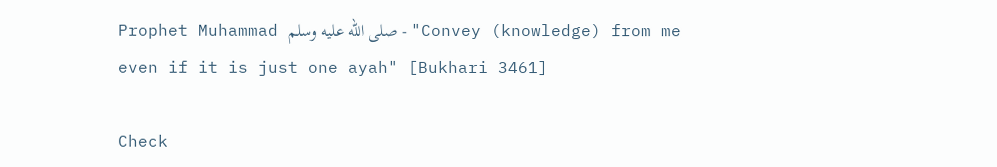Prophet Muhammad صلى الله عليه وسلم - "Convey (knowledge) from me even if it is just one ayah" [Bukhari 3461]

Check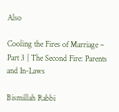Also

Cooling the Fires of Marriage – Part 3 | The Second Fire: Parents and In-Laws

Bismillah Rabbi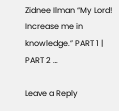Zidnee Ilman “My Lord! Increase me in knowledge.” PART 1 | PART 2 …

Leave a Reply